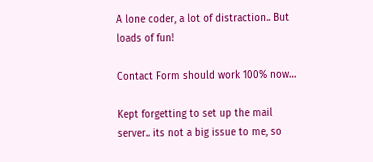A lone coder, a lot of distraction.. But loads of fun!

Contact Form should work 100% now…

Kept forgetting to set up the mail server.. its not a big issue to me, so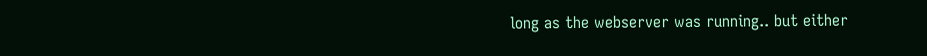long as the webserver was running.. but either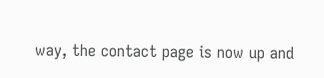way, the contact page is now up and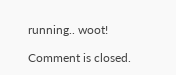running.. woot!

Comment is closed.